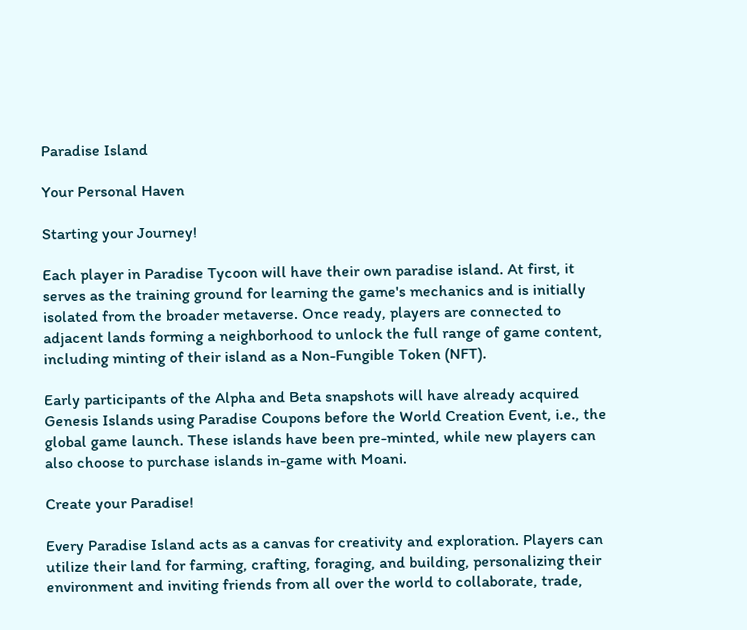Paradise Island

Your Personal Haven

Starting your Journey!

Each player in Paradise Tycoon will have their own paradise island. At first, it serves as the training ground for learning the game's mechanics and is initially isolated from the broader metaverse. Once ready, players are connected to adjacent lands forming a neighborhood to unlock the full range of game content, including minting of their island as a Non-Fungible Token (NFT).

Early participants of the Alpha and Beta snapshots will have already acquired Genesis Islands using Paradise Coupons before the World Creation Event, i.e., the global game launch. These islands have been pre-minted, while new players can also choose to purchase islands in-game with Moani.

Create your Paradise!

Every Paradise Island acts as a canvas for creativity and exploration. Players can utilize their land for farming, crafting, foraging, and building, personalizing their environment and inviting friends from all over the world to collaborate, trade,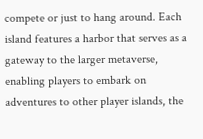compete or just to hang around. Each island features a harbor that serves as a gateway to the larger metaverse, enabling players to embark on adventures to other player islands, the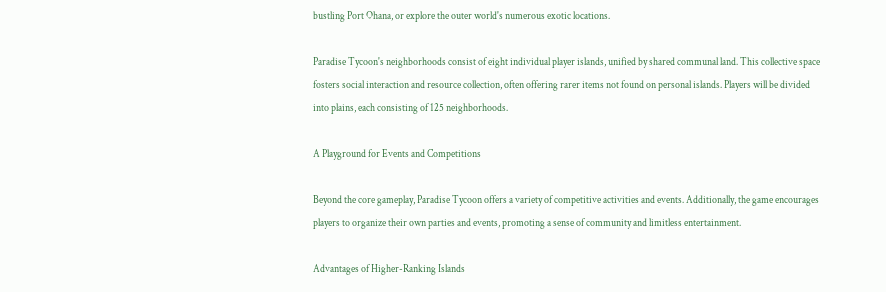bustling Port Ohana, or explore the outer world's numerous exotic locations.

Paradise Tycoon's neighborhoods consist of eight individual player islands, unified by shared communal land. This collective space fosters social interaction and resource collection, often offering rarer items not found on personal islands. Players will be divided into plains, each consisting of 125 neighborhoods.

A Playground for Events and Competitions

Beyond the core gameplay, Paradise Tycoon offers a variety of competitive activities and events. Additionally, the game encourages players to organize their own parties and events, promoting a sense of community and limitless entertainment.

Advantages of Higher-Ranking Islands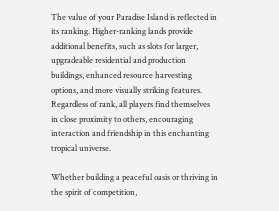The value of your Paradise Island is reflected in its ranking. Higher-ranking lands provide additional benefits, such as slots for larger, upgradeable residential and production buildings, enhanced resource harvesting options, and more visually striking features. Regardless of rank, all players find themselves in close proximity to others, encouraging interaction and friendship in this enchanting tropical universe.

Whether building a peaceful oasis or thriving in the spirit of competition,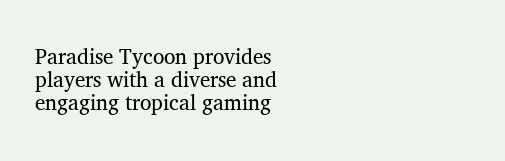Paradise Tycoon provides players with a diverse and engaging tropical gaming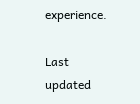experience.

Last updated